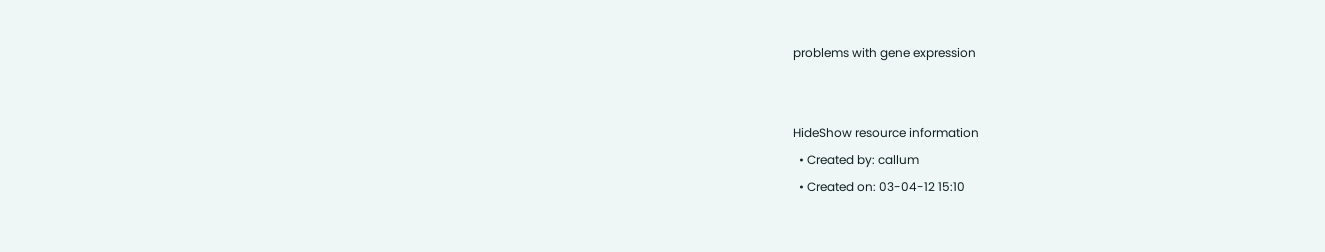problems with gene expression


HideShow resource information
  • Created by: callum
  • Created on: 03-04-12 15:10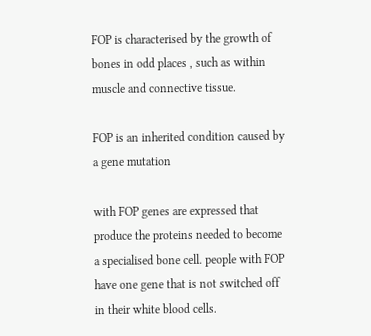FOP is characterised by the growth of bones in odd places , such as within muscle and connective tissue.

FOP is an inherited condition caused by a gene mutation

with FOP genes are expressed that produce the proteins needed to become a specialised bone cell. people with FOP have one gene that is not switched off in their white blood cells.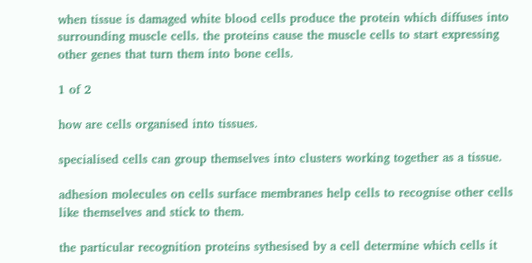when tissue is damaged white blood cells produce the protein which diffuses into surrounding muscle cells. the proteins cause the muscle cells to start expressing other genes that turn them into bone cells.

1 of 2

how are cells organised into tissues.

specialised cells can group themselves into clusters working together as a tissue.

adhesion molecules on cells surface membranes help cells to recognise other cells like themselves and stick to them.

the particular recognition proteins sythesised by a cell determine which cells it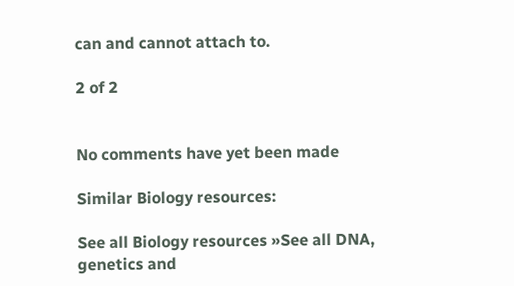can and cannot attach to.

2 of 2


No comments have yet been made

Similar Biology resources:

See all Biology resources »See all DNA, genetics and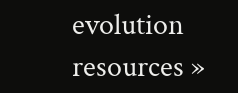evolution resources »